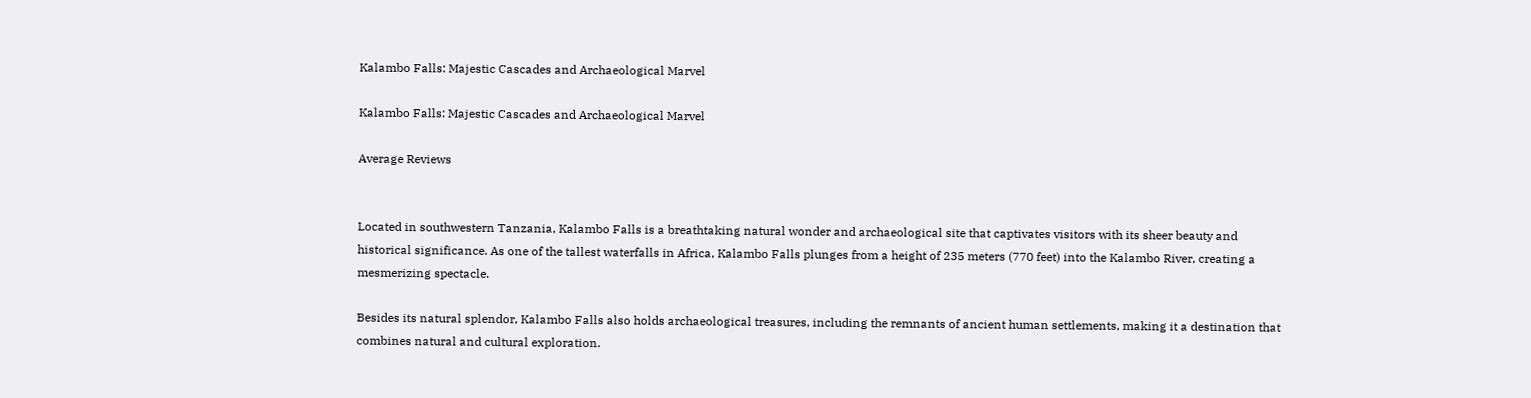Kalambo Falls: Majestic Cascades and Archaeological Marvel

Kalambo Falls: Majestic Cascades and Archaeological Marvel

Average Reviews


Located in southwestern Tanzania, Kalambo Falls is a breathtaking natural wonder and archaeological site that captivates visitors with its sheer beauty and historical significance. As one of the tallest waterfalls in Africa, Kalambo Falls plunges from a height of 235 meters (770 feet) into the Kalambo River, creating a mesmerizing spectacle.

Besides its natural splendor, Kalambo Falls also holds archaeological treasures, including the remnants of ancient human settlements, making it a destination that combines natural and cultural exploration.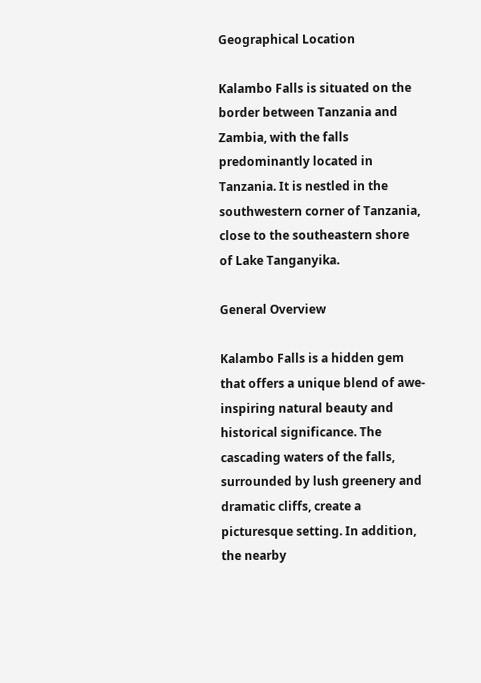Geographical Location

Kalambo Falls is situated on the border between Tanzania and Zambia, with the falls predominantly located in Tanzania. It is nestled in the southwestern corner of Tanzania, close to the southeastern shore of Lake Tanganyika.

General Overview

Kalambo Falls is a hidden gem that offers a unique blend of awe-inspiring natural beauty and historical significance. The cascading waters of the falls, surrounded by lush greenery and dramatic cliffs, create a picturesque setting. In addition, the nearby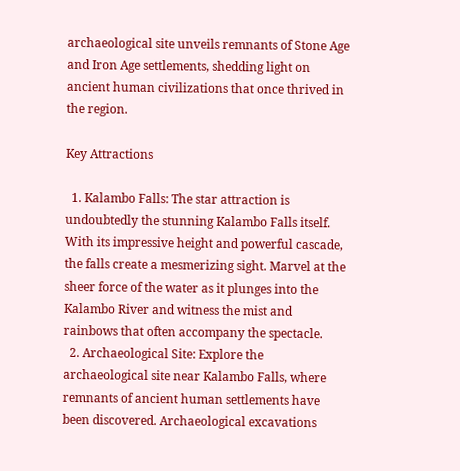archaeological site unveils remnants of Stone Age and Iron Age settlements, shedding light on ancient human civilizations that once thrived in the region.

Key Attractions

  1. Kalambo Falls: The star attraction is undoubtedly the stunning Kalambo Falls itself. With its impressive height and powerful cascade, the falls create a mesmerizing sight. Marvel at the sheer force of the water as it plunges into the Kalambo River and witness the mist and rainbows that often accompany the spectacle.
  2. Archaeological Site: Explore the archaeological site near Kalambo Falls, where remnants of ancient human settlements have been discovered. Archaeological excavations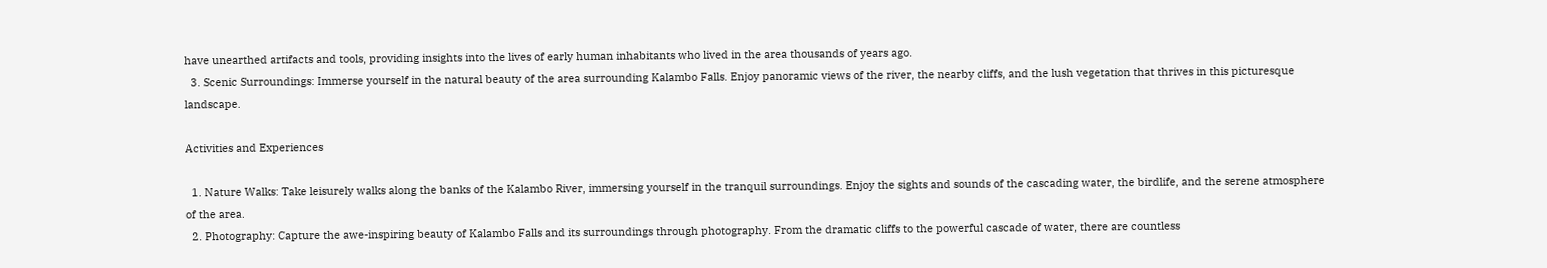have unearthed artifacts and tools, providing insights into the lives of early human inhabitants who lived in the area thousands of years ago.
  3. Scenic Surroundings: Immerse yourself in the natural beauty of the area surrounding Kalambo Falls. Enjoy panoramic views of the river, the nearby cliffs, and the lush vegetation that thrives in this picturesque landscape.

Activities and Experiences

  1. Nature Walks: Take leisurely walks along the banks of the Kalambo River, immersing yourself in the tranquil surroundings. Enjoy the sights and sounds of the cascading water, the birdlife, and the serene atmosphere of the area.
  2. Photography: Capture the awe-inspiring beauty of Kalambo Falls and its surroundings through photography. From the dramatic cliffs to the powerful cascade of water, there are countless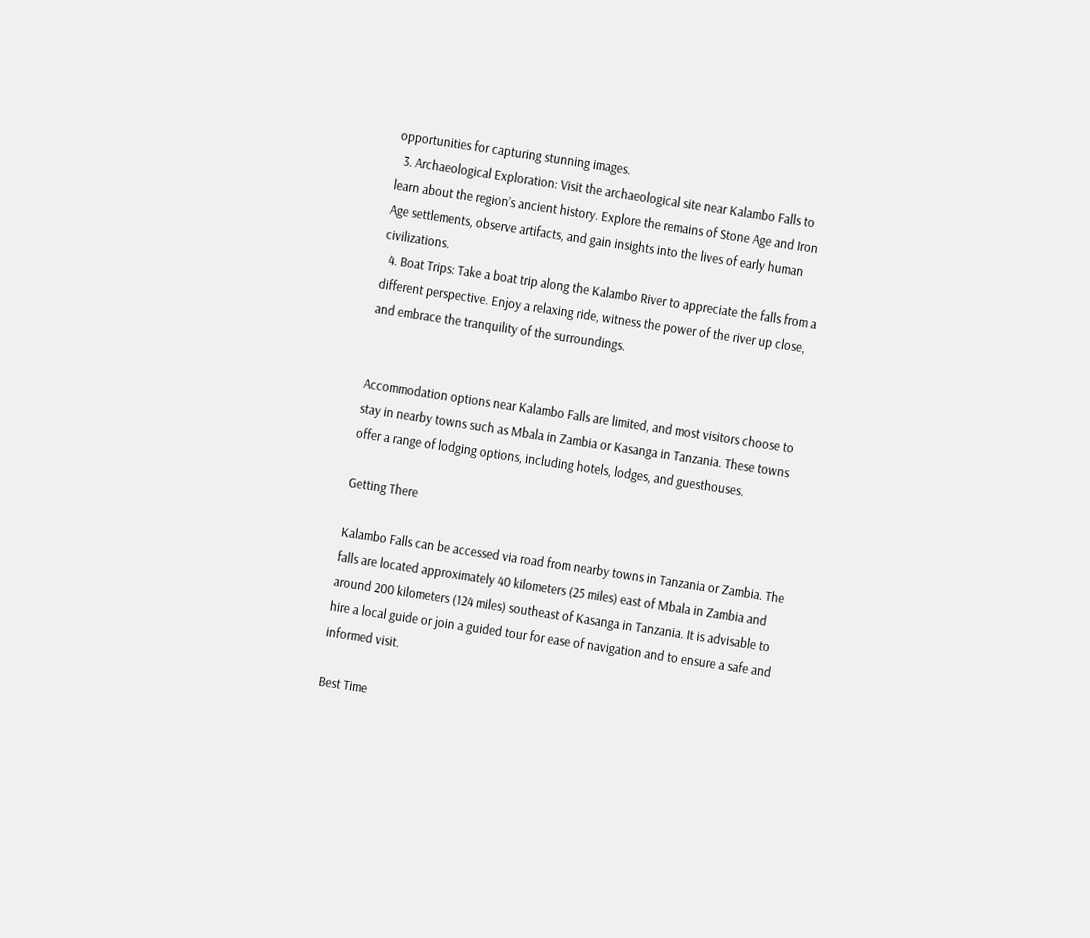opportunities for capturing stunning images.
  3. Archaeological Exploration: Visit the archaeological site near Kalambo Falls to learn about the region’s ancient history. Explore the remains of Stone Age and Iron Age settlements, observe artifacts, and gain insights into the lives of early human civilizations.
  4. Boat Trips: Take a boat trip along the Kalambo River to appreciate the falls from a different perspective. Enjoy a relaxing ride, witness the power of the river up close, and embrace the tranquility of the surroundings.


Accommodation options near Kalambo Falls are limited, and most visitors choose to stay in nearby towns such as Mbala in Zambia or Kasanga in Tanzania. These towns offer a range of lodging options, including hotels, lodges, and guesthouses.

Getting There

Kalambo Falls can be accessed via road from nearby towns in Tanzania or Zambia. The falls are located approximately 40 kilometers (25 miles) east of Mbala in Zambia and around 200 kilometers (124 miles) southeast of Kasanga in Tanzania. It is advisable to hire a local guide or join a guided tour for ease of navigation and to ensure a safe and informed visit.

Best Time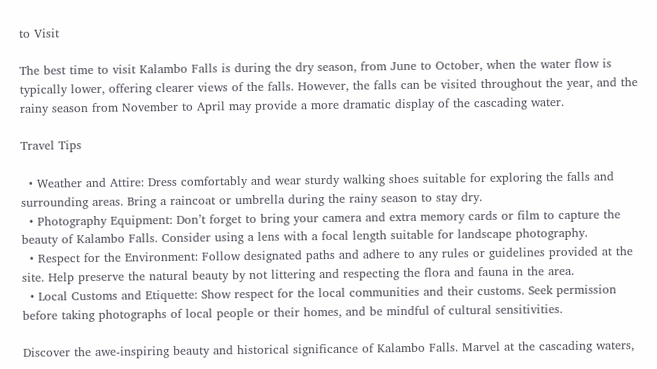to Visit

The best time to visit Kalambo Falls is during the dry season, from June to October, when the water flow is typically lower, offering clearer views of the falls. However, the falls can be visited throughout the year, and the rainy season from November to April may provide a more dramatic display of the cascading water.

Travel Tips

  • Weather and Attire: Dress comfortably and wear sturdy walking shoes suitable for exploring the falls and surrounding areas. Bring a raincoat or umbrella during the rainy season to stay dry.
  • Photography Equipment: Don’t forget to bring your camera and extra memory cards or film to capture the beauty of Kalambo Falls. Consider using a lens with a focal length suitable for landscape photography.
  • Respect for the Environment: Follow designated paths and adhere to any rules or guidelines provided at the site. Help preserve the natural beauty by not littering and respecting the flora and fauna in the area.
  • Local Customs and Etiquette: Show respect for the local communities and their customs. Seek permission before taking photographs of local people or their homes, and be mindful of cultural sensitivities.

Discover the awe-inspiring beauty and historical significance of Kalambo Falls. Marvel at the cascading waters,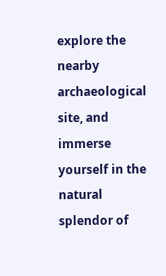explore the nearby archaeological site, and immerse yourself in the natural splendor of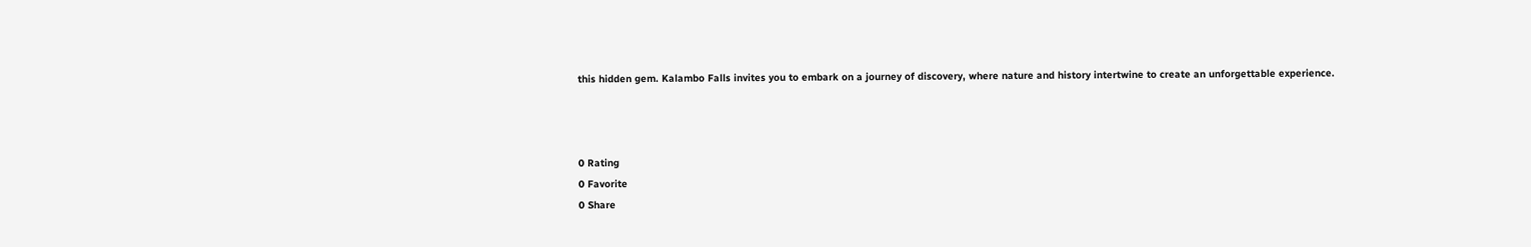this hidden gem. Kalambo Falls invites you to embark on a journey of discovery, where nature and history intertwine to create an unforgettable experience.



0 Rating
0 Favorite
0 Share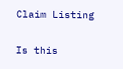Claim Listing

Is this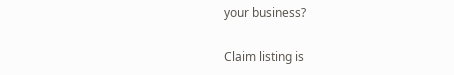your business?

Claim listing is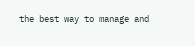the best way to manage and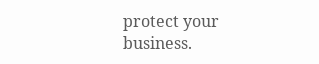protect your business.